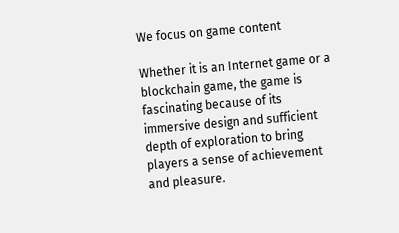We focus on game content

Whether it is an Internet game or a blockchain game, the game is fascinating because of its immersive design and sufficient depth of exploration to bring players a sense of achievement and pleasure.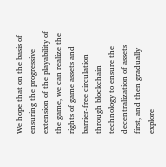We hope that on the basis of ensuring the progressive extension of the playability of the game, we can realize the rights of game assets and barrier-free circulation through blockchain technology to ensure the decentralization of assets first, and then gradually explore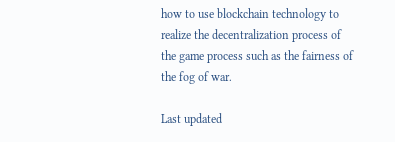how to use blockchain technology to realize the decentralization process of the game process such as the fairness of the fog of war.

Last updated